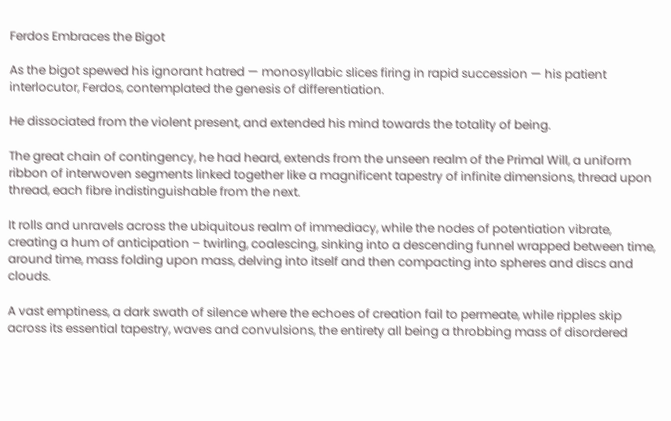Ferdos Embraces the Bigot

As the bigot spewed his ignorant hatred — monosyllabic slices firing in rapid succession — his patient interlocutor, Ferdos, contemplated the genesis of differentiation.

He dissociated from the violent present, and extended his mind towards the totality of being.

The great chain of contingency, he had heard, extends from the unseen realm of the Primal Will, a uniform ribbon of interwoven segments linked together like a magnificent tapestry of infinite dimensions, thread upon thread, each fibre indistinguishable from the next.

It rolls and unravels across the ubiquitous realm of immediacy, while the nodes of potentiation vibrate, creating a hum of anticipation – twirling, coalescing, sinking into a descending funnel wrapped between time, around time, mass folding upon mass, delving into itself and then compacting into spheres and discs and clouds.

A vast emptiness, a dark swath of silence where the echoes of creation fail to permeate, while ripples skip across its essential tapestry, waves and convulsions, the entirety all being a throbbing mass of disordered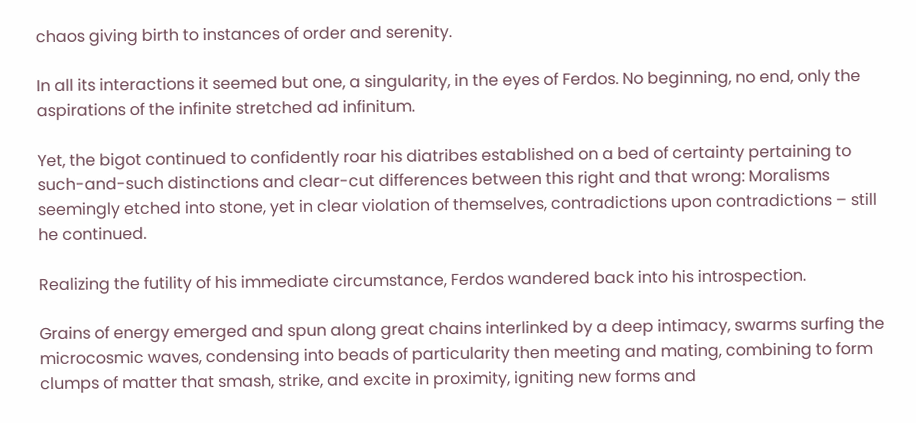chaos giving birth to instances of order and serenity.

In all its interactions it seemed but one, a singularity, in the eyes of Ferdos. No beginning, no end, only the aspirations of the infinite stretched ad infinitum.

Yet, the bigot continued to confidently roar his diatribes established on a bed of certainty pertaining to such-and-such distinctions and clear-cut differences between this right and that wrong: Moralisms seemingly etched into stone, yet in clear violation of themselves, contradictions upon contradictions – still he continued.

Realizing the futility of his immediate circumstance, Ferdos wandered back into his introspection.

Grains of energy emerged and spun along great chains interlinked by a deep intimacy, swarms surfing the microcosmic waves, condensing into beads of particularity then meeting and mating, combining to form clumps of matter that smash, strike, and excite in proximity, igniting new forms and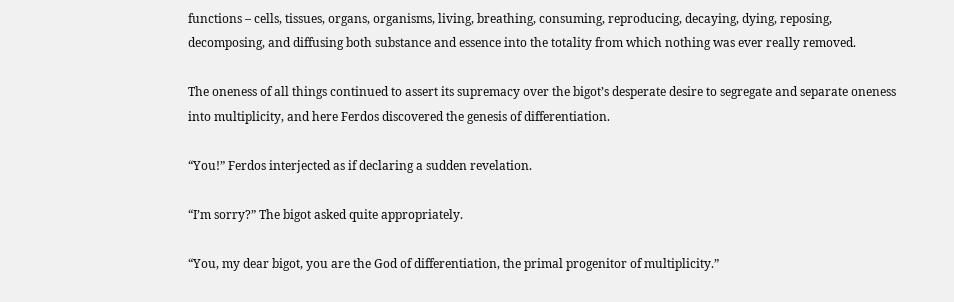functions – cells, tissues, organs, organisms, living, breathing, consuming, reproducing, decaying, dying, reposing, decomposing, and diffusing both substance and essence into the totality from which nothing was ever really removed.

The oneness of all things continued to assert its supremacy over the bigot’s desperate desire to segregate and separate oneness into multiplicity, and here Ferdos discovered the genesis of differentiation.

“You!” Ferdos interjected as if declaring a sudden revelation.

“I’m sorry?” The bigot asked quite appropriately.

“You, my dear bigot, you are the God of differentiation, the primal progenitor of multiplicity.”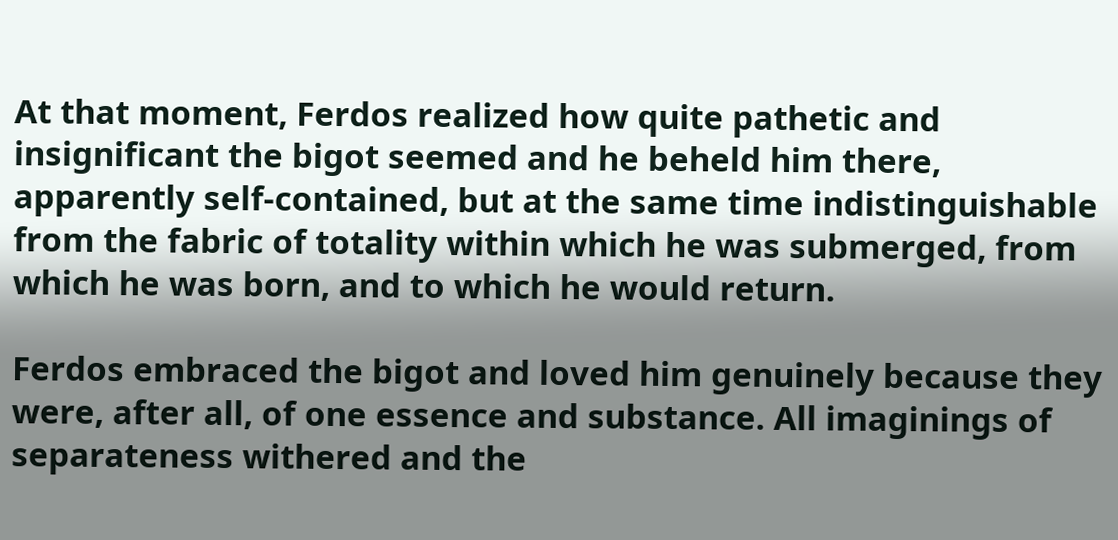At that moment, Ferdos realized how quite pathetic and insignificant the bigot seemed and he beheld him there, apparently self-contained, but at the same time indistinguishable from the fabric of totality within which he was submerged, from which he was born, and to which he would return.

Ferdos embraced the bigot and loved him genuinely because they were, after all, of one essence and substance. All imaginings of separateness withered and the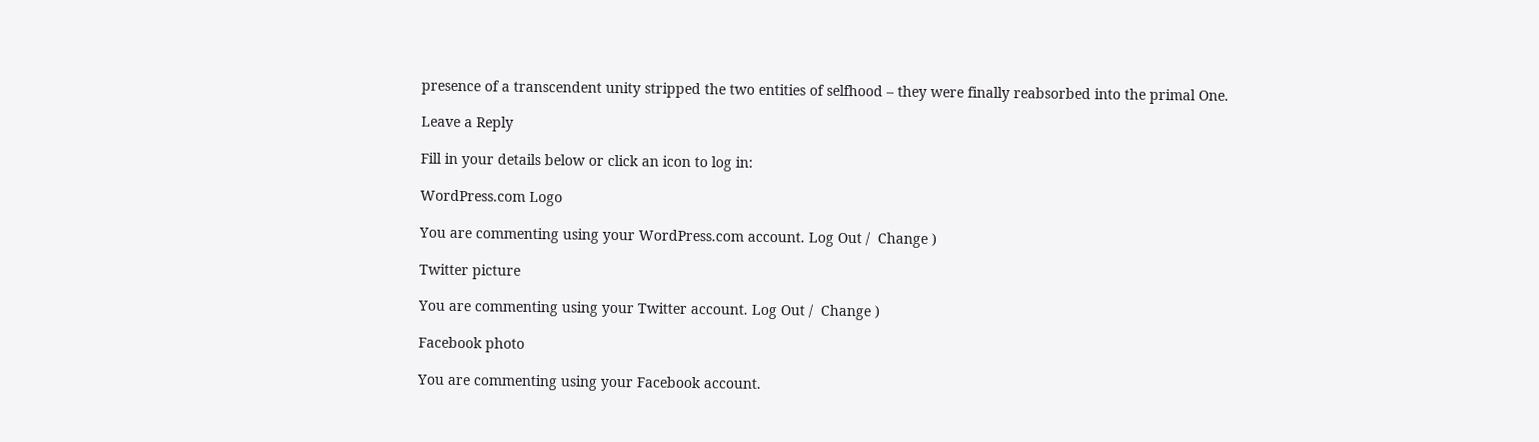presence of a transcendent unity stripped the two entities of selfhood – they were finally reabsorbed into the primal One.

Leave a Reply

Fill in your details below or click an icon to log in:

WordPress.com Logo

You are commenting using your WordPress.com account. Log Out /  Change )

Twitter picture

You are commenting using your Twitter account. Log Out /  Change )

Facebook photo

You are commenting using your Facebook account.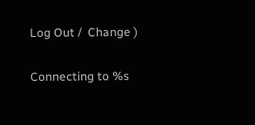Log Out /  Change )

Connecting to %s